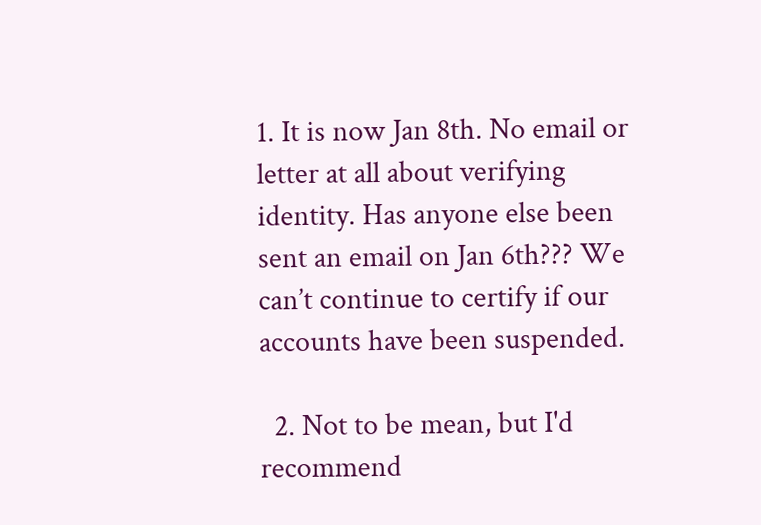1. It is now Jan 8th. No email or letter at all about verifying identity. Has anyone else been sent an email on Jan 6th??? We can’t continue to certify if our accounts have been suspended.

  2. Not to be mean, but I'd recommend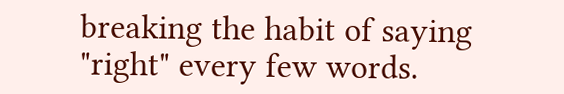breaking the habit of saying "right" every few words.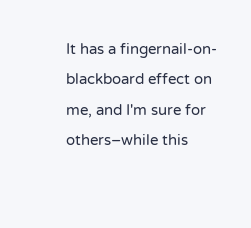It has a fingernail-on-blackboard effect on me, and I'm sure for others–while this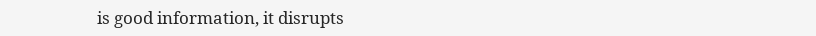is good information, it disrupts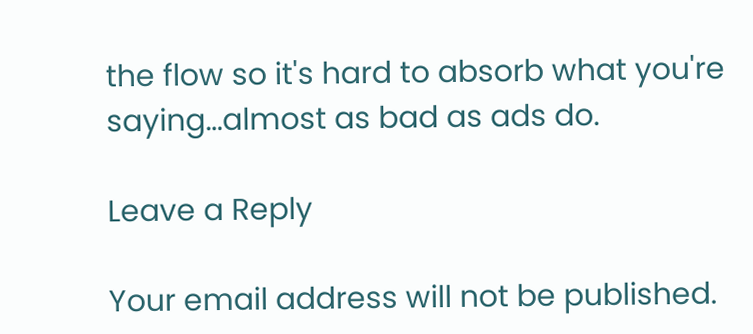the flow so it's hard to absorb what you're saying…almost as bad as ads do.

Leave a Reply

Your email address will not be published.